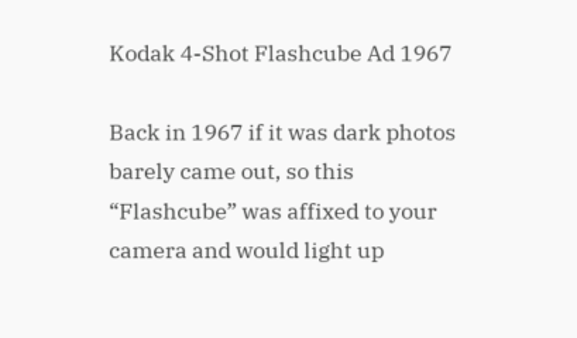Kodak 4-Shot Flashcube Ad 1967

Back in 1967 if it was dark photos barely came out, so this “Flashcube” was affixed to your camera and would light up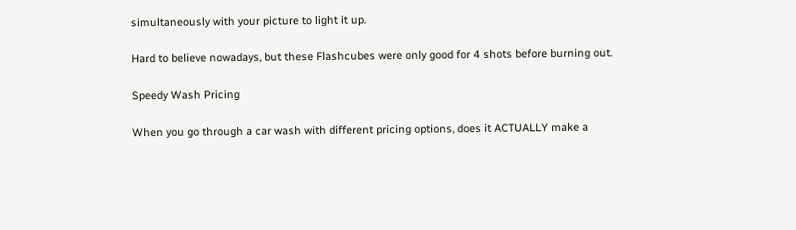simultaneously with your picture to light it up.

Hard to believe nowadays, but these Flashcubes were only good for 4 shots before burning out.

Speedy Wash Pricing

When you go through a car wash with different pricing options, does it ACTUALLY make a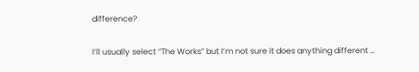difference?

I’ll usually select “The Works” but I’m not sure it does anything different …